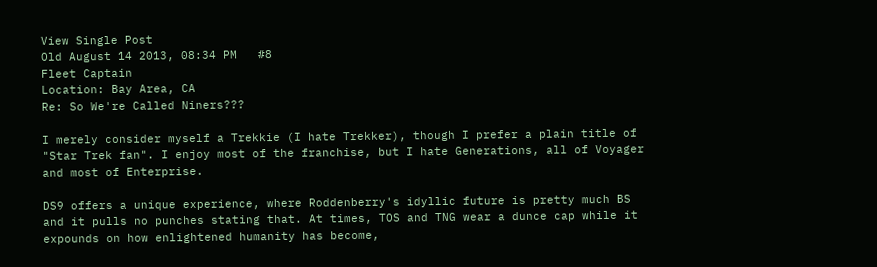View Single Post
Old August 14 2013, 08:34 PM   #8
Fleet Captain
Location: Bay Area, CA
Re: So We're Called Niners???

I merely consider myself a Trekkie (I hate Trekker), though I prefer a plain title of "Star Trek fan". I enjoy most of the franchise, but I hate Generations, all of Voyager and most of Enterprise.

DS9 offers a unique experience, where Roddenberry's idyllic future is pretty much BS and it pulls no punches stating that. At times, TOS and TNG wear a dunce cap while it expounds on how enlightened humanity has become,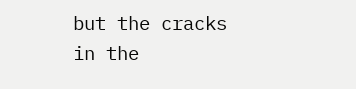but the cracks in the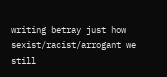writing betray just how sexist/racist/arrogant we still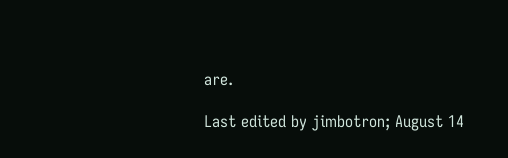are.

Last edited by jimbotron; August 14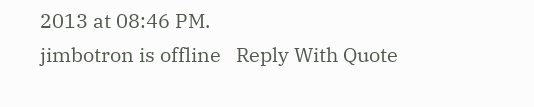2013 at 08:46 PM.
jimbotron is offline   Reply With Quote